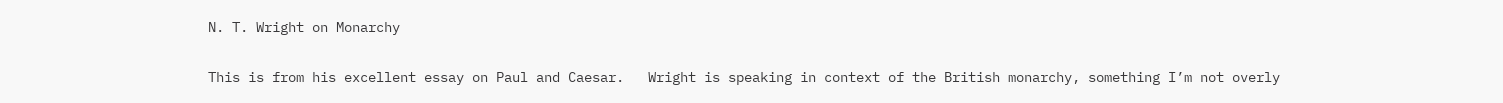N. T. Wright on Monarchy

This is from his excellent essay on Paul and Caesar.   Wright is speaking in context of the British monarchy, something I’m not overly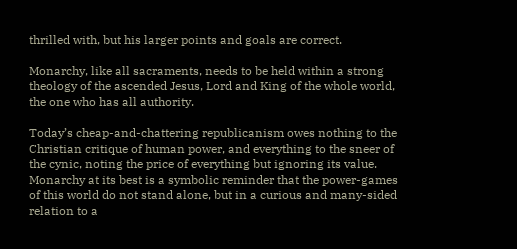thrilled with, but his larger points and goals are correct.

Monarchy, like all sacraments, needs to be held within a strong theology of the ascended Jesus, Lord and King of the whole world, the one who has all authority.

Today’s cheap-and-chattering republicanism owes nothing to the Christian critique of human power, and everything to the sneer of the cynic, noting the price of everything but ignoring its value. Monarchy at its best is a symbolic reminder that the power-games of this world do not stand alone, but in a curious and many-sided relation to a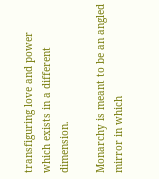transfiguring love and power which exists in a different dimension.

Monarchy is meant to be an angled mirror in which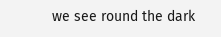we see round the dark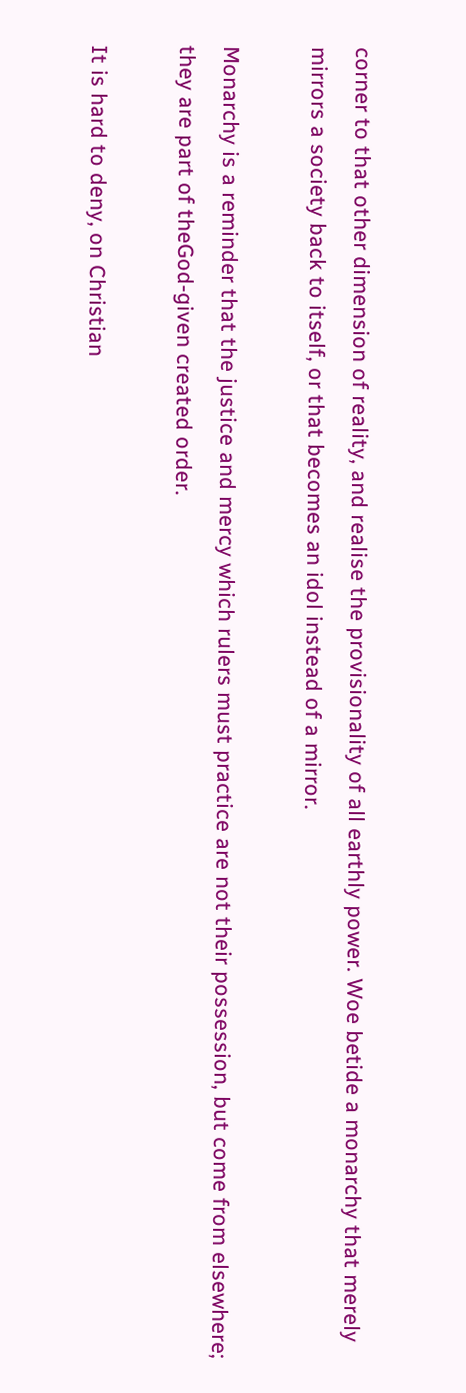corner to that other dimension of reality, and realise the provisionality of all earthly power. Woe betide a monarchy that merely mirrors a society back to itself, or that becomes an idol instead of a mirror.

Monarchy is a reminder that the justice and mercy which rulers must practice are not their possession, but come from elsewhere; they are part of theGod-given created order.

It is hard to deny, on Christian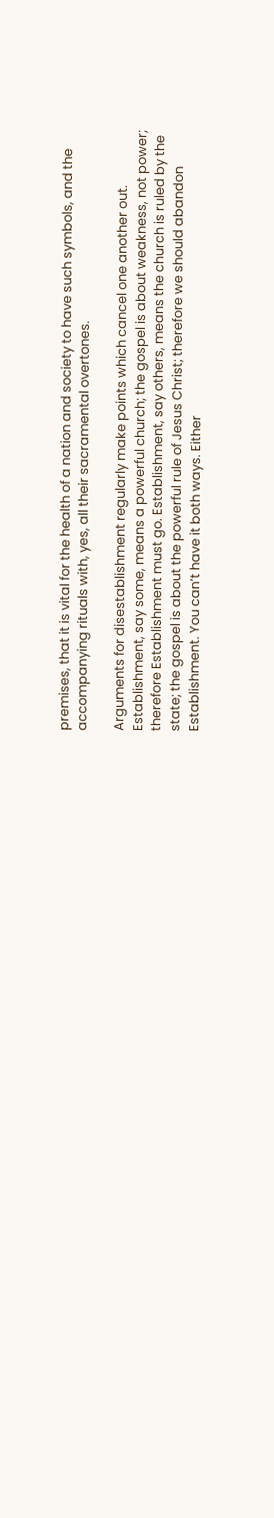premises, that it is vital for the health of a nation and society to have such symbols, and the accompanying rituals with, yes, all their sacramental overtones.

Arguments for disestablishment regularly make points which cancel one another out. Establishment, say some, means a powerful church; the gospel is about weakness, not power; therefore Establishment must go. Establishment, say others, means the church is ruled by the state; the gospel is about the powerful rule of Jesus Christ; therefore we should abandon Establishment. You can’t have it both ways. Either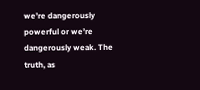we’re dangerously powerful or we’re dangerously weak. The truth, as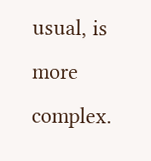usual, is more complex.